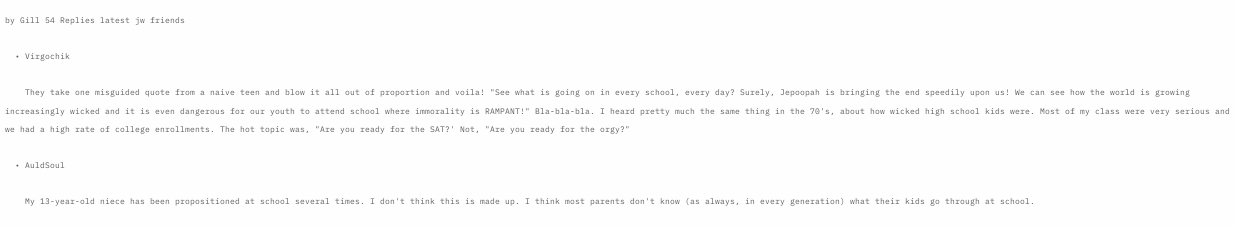by Gill 54 Replies latest jw friends

  • Virgochik

    They take one misguided quote from a naive teen and blow it all out of proportion and voila! "See what is going on in every school, every day? Surely, Jepoopah is bringing the end speedily upon us! We can see how the world is growing increasingly wicked and it is even dangerous for our youth to attend school where immorality is RAMPANT!" Bla-bla-bla. I heard pretty much the same thing in the 70's, about how wicked high school kids were. Most of my class were very serious and we had a high rate of college enrollments. The hot topic was, "Are you ready for the SAT?' Not, "Are you ready for the orgy?"

  • AuldSoul

    My 13-year-old niece has been propositioned at school several times. I don't think this is made up. I think most parents don't know (as always, in every generation) what their kids go through at school.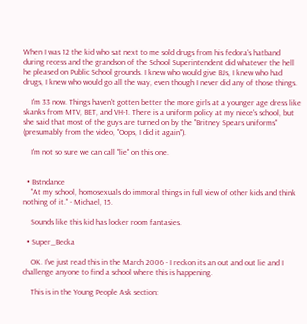When I was 12 the kid who sat next to me sold drugs from his fedora's hatband during recess and the grandson of the School Superintendent did whatever the hell he pleased on Public School grounds. I knew who would give BJs, I knew who had drugs, I knew who would go all the way, even though I never did any of those things.

    I'm 33 now. Things haven't gotten better the more girls at a younger age dress like skanks from MTV, BET, and VH-1. There is a uniform policy at my niece's school, but she said that most of the guys are turned on by the "Britney Spears uniforms" (presumably from the video, "Oops, I did it again").

    I'm not so sure we can call "lie" on this one.


  • Bstndance
    "At my school, homosexuals do immoral things in full view of other kids and think nothing of it." - Michael, 15.

    Sounds like this kid has locker room fantasies.

  • Super_Becka

    OK. I've just read this in the March 2006 - I reckon its an out and out lie and I challenge anyone to find a school where this is happening.

    This is in the Young People Ask section: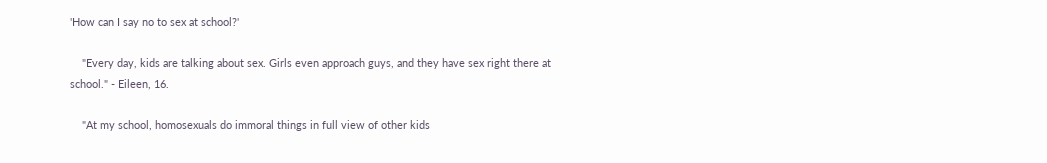'How can I say no to sex at school?'

    "Every day, kids are talking about sex. Girls even approach guys, and they have sex right there at school." - Eileen, 16.

    "At my school, homosexuals do immoral things in full view of other kids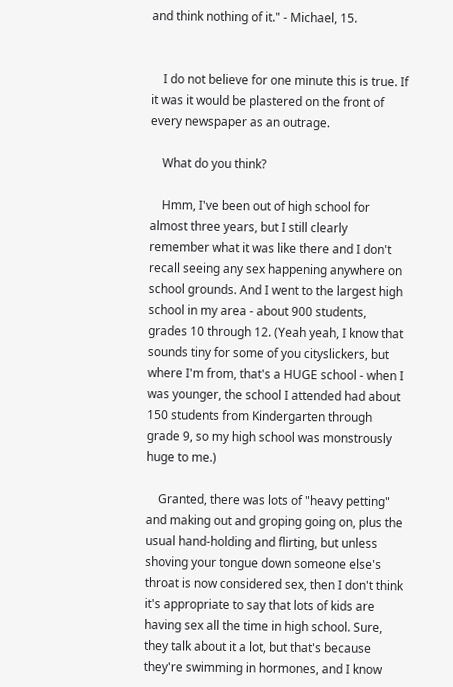and think nothing of it." - Michael, 15.


    I do not believe for one minute this is true. If it was it would be plastered on the front of every newspaper as an outrage.

    What do you think?

    Hmm, I've been out of high school for almost three years, but I still clearly remember what it was like there and I don't recall seeing any sex happening anywhere on school grounds. And I went to the largest high school in my area - about 900 students, grades 10 through 12. (Yeah yeah, I know that sounds tiny for some of you cityslickers, but where I'm from, that's a HUGE school - when I was younger, the school I attended had about 150 students from Kindergarten through grade 9, so my high school was monstrously huge to me.)

    Granted, there was lots of "heavy petting" and making out and groping going on, plus the usual hand-holding and flirting, but unless shoving your tongue down someone else's throat is now considered sex, then I don't think it's appropriate to say that lots of kids are having sex all the time in high school. Sure, they talk about it a lot, but that's because they're swimming in hormones, and I know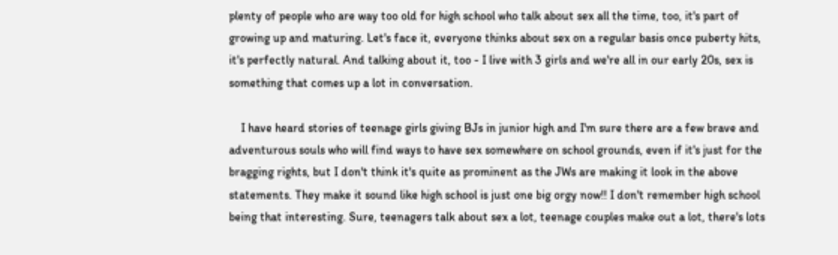plenty of people who are way too old for high school who talk about sex all the time, too, it's part of growing up and maturing. Let's face it, everyone thinks about sex on a regular basis once puberty hits, it's perfectly natural. And talking about it, too - I live with 3 girls and we're all in our early 20s, sex is something that comes up a lot in conversation.

    I have heard stories of teenage girls giving BJs in junior high and I'm sure there are a few brave and adventurous souls who will find ways to have sex somewhere on school grounds, even if it's just for the bragging rights, but I don't think it's quite as prominent as the JWs are making it look in the above statements. They make it sound like high school is just one big orgy now!! I don't remember high school being that interesting. Sure, teenagers talk about sex a lot, teenage couples make out a lot, there's lots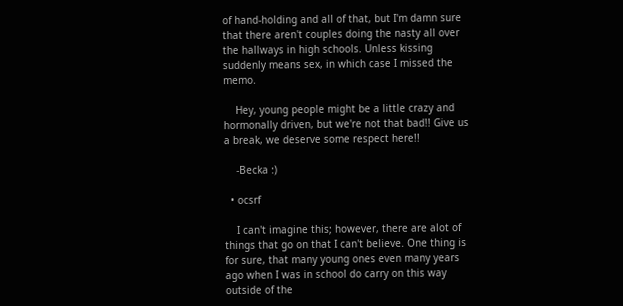of hand-holding and all of that, but I'm damn sure that there aren't couples doing the nasty all over the hallways in high schools. Unless kissing suddenly means sex, in which case I missed the memo.

    Hey, young people might be a little crazy and hormonally driven, but we're not that bad!! Give us a break, we deserve some respect here!!

    -Becka :)

  • ocsrf

    I can't imagine this; however, there are alot of things that go on that I can't believe. One thing is for sure, that many young ones even many years ago when I was in school do carry on this way outside of the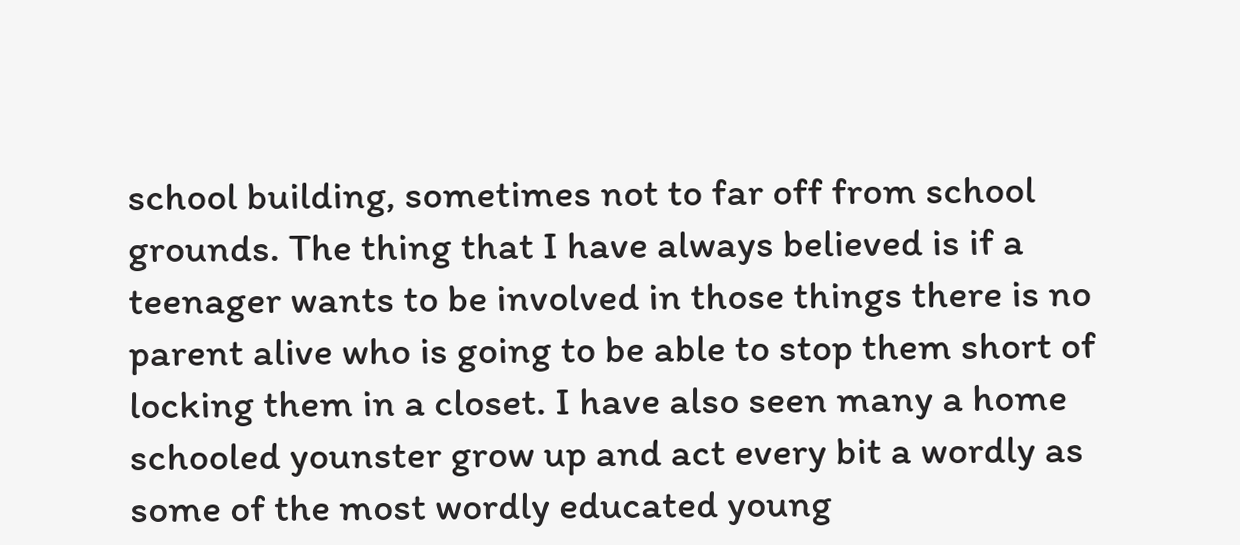school building, sometimes not to far off from school grounds. The thing that I have always believed is if a teenager wants to be involved in those things there is no parent alive who is going to be able to stop them short of locking them in a closet. I have also seen many a home schooled younster grow up and act every bit a wordly as some of the most wordly educated young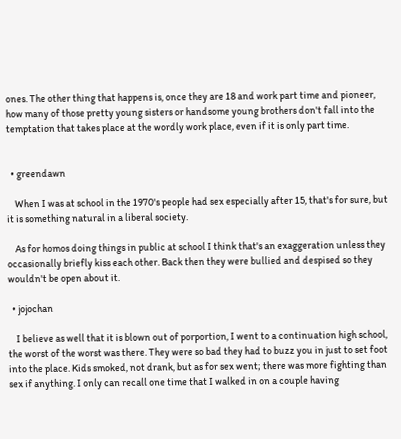ones. The other thing that happens is, once they are 18 and work part time and pioneer, how many of those pretty young sisters or handsome young brothers don't fall into the temptation that takes place at the wordly work place, even if it is only part time.


  • greendawn

    When I was at school in the 1970's people had sex especially after 15, that's for sure, but it is something natural in a liberal society.

    As for homos doing things in public at school I think that's an exaggeration unless they occasionally briefly kiss each other. Back then they were bullied and despised so they wouldn't be open about it.

  • jojochan

    I believe as well that it is blown out of porportion, I went to a continuation high school, the worst of the worst was there. They were so bad they had to buzz you in just to set foot into the place. Kids smoked, not drank, but as for sex went; there was more fighting than sex if anything. I only can recall one time that I walked in on a couple having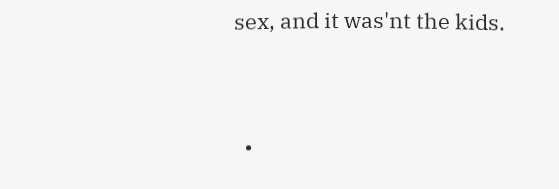sex, and it was'nt the kids.


  •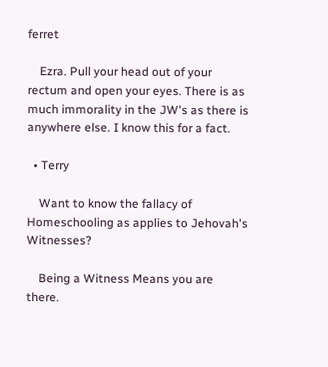ferret

    Ezra. Pull your head out of your rectum and open your eyes. There is as much immorality in the JW's as there is anywhere else. I know this for a fact.

  • Terry

    Want to know the fallacy of Homeschooling as applies to Jehovah's Witnesses?

    Being a Witness Means you are there.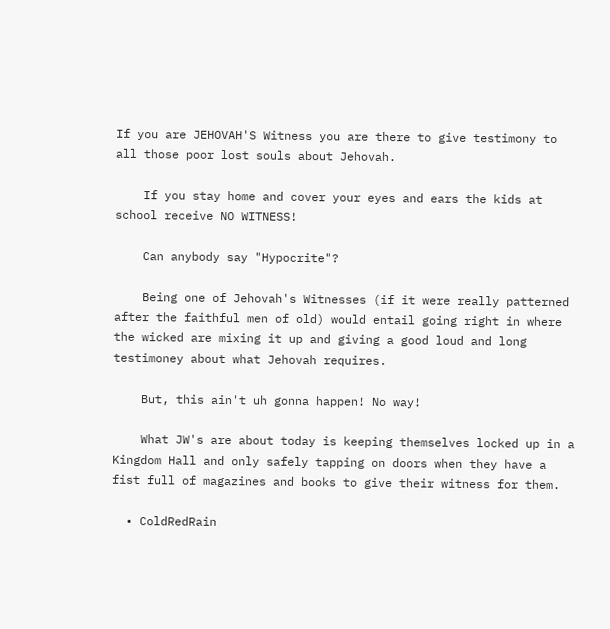If you are JEHOVAH'S Witness you are there to give testimony to all those poor lost souls about Jehovah.

    If you stay home and cover your eyes and ears the kids at school receive NO WITNESS!

    Can anybody say "Hypocrite"?

    Being one of Jehovah's Witnesses (if it were really patterned after the faithful men of old) would entail going right in where the wicked are mixing it up and giving a good loud and long testimoney about what Jehovah requires.

    But, this ain't uh gonna happen! No way!

    What JW's are about today is keeping themselves locked up in a Kingdom Hall and only safely tapping on doors when they have a fist full of magazines and books to give their witness for them.

  • ColdRedRain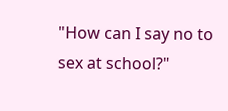"How can I say no to sex at school?"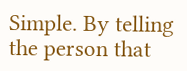Simple. By telling the person that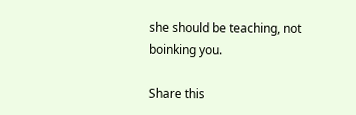she should be teaching, not boinking you.

Share this